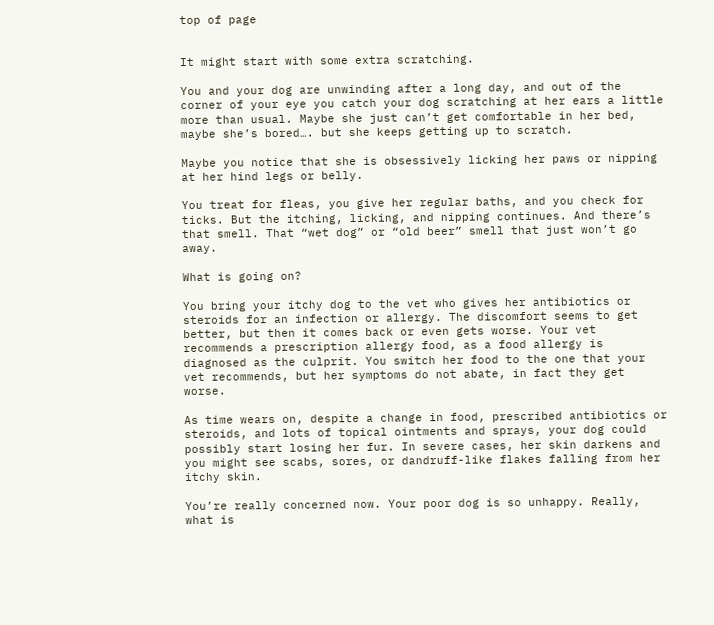top of page


It might start with some extra scratching.

You and your dog are unwinding after a long day, and out of the corner of your eye you catch your dog scratching at her ears a little more than usual. Maybe she just can’t get comfortable in her bed, maybe she’s bored…. but she keeps getting up to scratch.

Maybe you notice that she is obsessively licking her paws or nipping at her hind legs or belly.

You treat for fleas, you give her regular baths, and you check for ticks. But the itching, licking, and nipping continues. And there’s that smell. That “wet dog” or “old beer” smell that just won’t go away.

What is going on?

You bring your itchy dog to the vet who gives her antibiotics or steroids for an infection or allergy. The discomfort seems to get better, but then it comes back or even gets worse. Your vet recommends a prescription allergy food, as a food allergy is diagnosed as the culprit. You switch her food to the one that your vet recommends, but her symptoms do not abate, in fact they get worse.

As time wears on, despite a change in food, prescribed antibiotics or steroids, and lots of topical ointments and sprays, your dog could possibly start losing her fur. In severe cases, her skin darkens and you might see scabs, sores, or dandruff-like flakes falling from her itchy skin.

You’re really concerned now. Your poor dog is so unhappy. Really, what is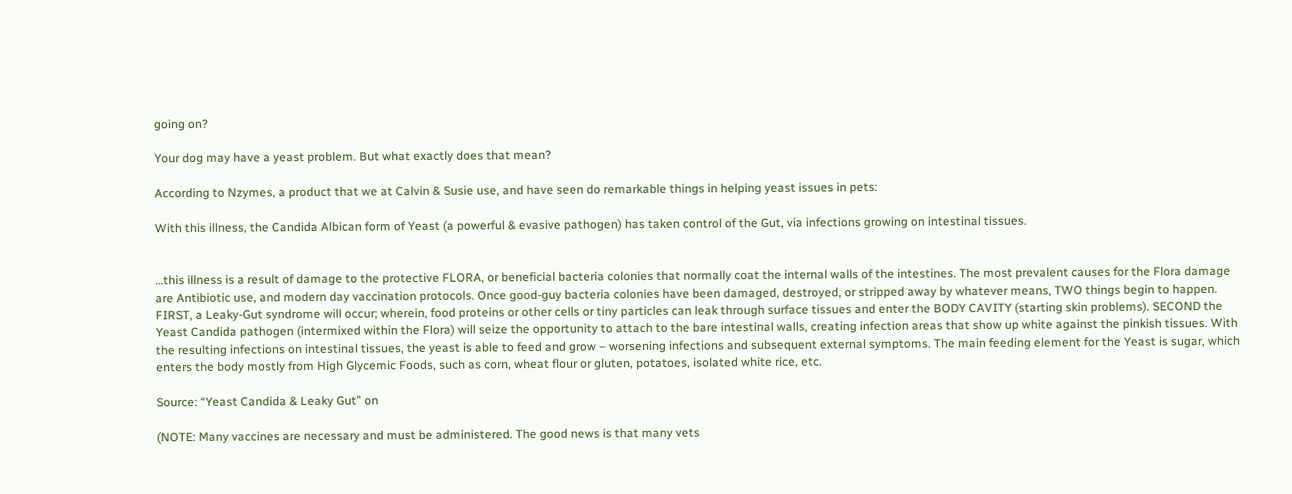going on?

Your dog may have a yeast problem. But what exactly does that mean?

According to Nzymes, a product that we at Calvin & Susie use, and have seen do remarkable things in helping yeast issues in pets:

With this illness, the Candida Albican form of Yeast (a powerful & evasive pathogen) has taken control of the Gut, via infections growing on intestinal tissues.


…this illness is a result of damage to the protective FLORA, or beneficial bacteria colonies that normally coat the internal walls of the intestines. The most prevalent causes for the Flora damage are Antibiotic use, and modern day vaccination protocols. Once good-guy bacteria colonies have been damaged, destroyed, or stripped away by whatever means, TWO things begin to happen. FIRST, a Leaky-Gut syndrome will occur; wherein, food proteins or other cells or tiny particles can leak through surface tissues and enter the BODY CAVITY (starting skin problems). SECOND the Yeast Candida pathogen (intermixed within the Flora) will seize the opportunity to attach to the bare intestinal walls, creating infection areas that show up white against the pinkish tissues. With the resulting infections on intestinal tissues, the yeast is able to feed and grow – worsening infections and subsequent external symptoms. The main feeding element for the Yeast is sugar, which enters the body mostly from High Glycemic Foods, such as corn, wheat flour or gluten, potatoes, isolated white rice, etc.

Source: “Yeast Candida & Leaky Gut” on

(NOTE: Many vaccines are necessary and must be administered. The good news is that many vets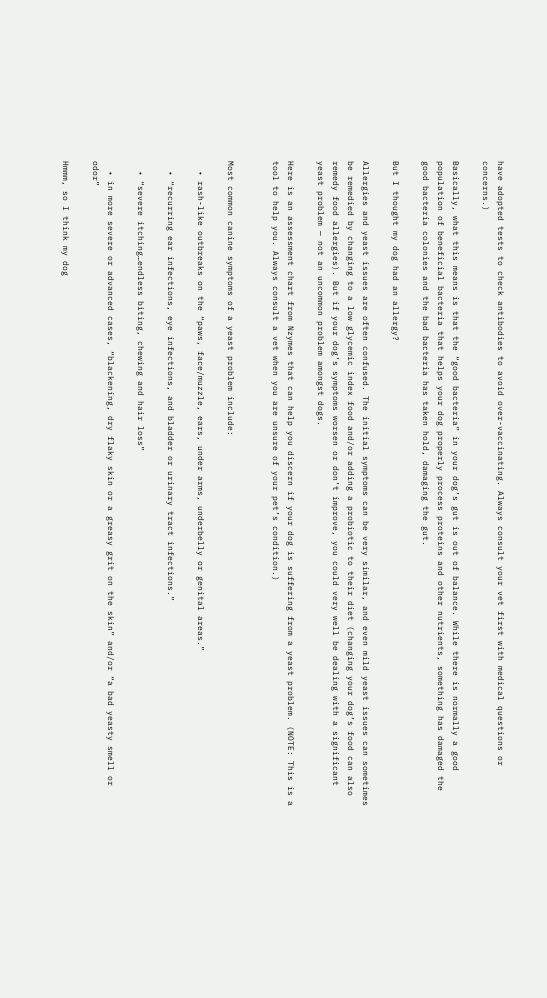have adopted tests to check antibodies to avoid over-vaccinating. Always consult your vet first with medical questions or concerns.)

Basically, what this means is that the “good bacteria” in your dog’s gut is out of balance. While there is normally a good population of beneficial bacteria that helps your dog properly process proteins and other nutrients, something has damaged the good bacteria colonies and the bad bacteria has taken hold, damaging the gut.

But I thought my dog had an allergy?

Allergies and yeast issues are often confused. The initial symptoms can be very similar, and even mild yeast issues can sometimes be remedied by changing to a low glycemic index food and/or adding a probiotic to their diet (changing your dog’s food can also remedy food allergies). But if your dog’s symptoms worsen or don’t improve, you could very well be dealing with a significant yeast problem — not an uncommon problem amongst dogs.

Here is an assessment chart from Nzymes that can help you discern if your dog is suffering from a yeast problem. (NOTE: This is a tool to help you. Always consult a vet when you are unsure of your pet’s condition.)


Most common canine symptoms of a yeast problem include:

  • rash-like outbreaks on the “paws, face/muzzle, ears, under arms, underbelly or genital areas.”

  • “recurring ear infections, eye infections, and bladder or urinary tract infections.”

  • “severe itching…endless biting, chewing and hair loss”

  • in more severe or advanced cases, “blackening, dry flaky skin or a greasy grit on the skin” and/or “a bad yeasty smell or odor”

Hmmm, so I think my dog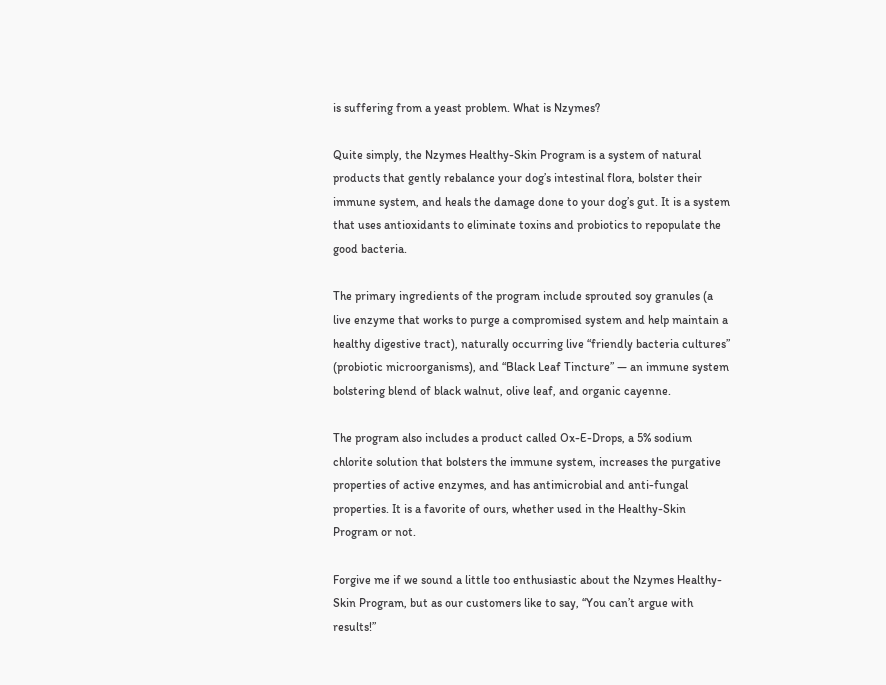is suffering from a yeast problem. What is Nzymes?

Quite simply, the Nzymes Healthy-Skin Program is a system of natural products that gently rebalance your dog’s intestinal flora, bolster their immune system, and heals the damage done to your dog’s gut. It is a system that uses antioxidants to eliminate toxins and probiotics to repopulate the good bacteria.

The primary ingredients of the program include sprouted soy granules (a live enzyme that works to purge a compromised system and help maintain a healthy digestive tract), naturally occurring live “friendly bacteria cultures” (probiotic microorganisms), and “Black Leaf Tincture” — an immune system bolstering blend of black walnut, olive leaf, and organic cayenne.

The program also includes a product called Ox-E-Drops, a 5% sodium chlorite solution that bolsters the immune system, increases the purgative properties of active enzymes, and has antimicrobial and anti-fungal properties. It is a favorite of ours, whether used in the Healthy-Skin Program or not.

Forgive me if we sound a little too enthusiastic about the Nzymes Healthy-Skin Program, but as our customers like to say, “You can’t argue with results!”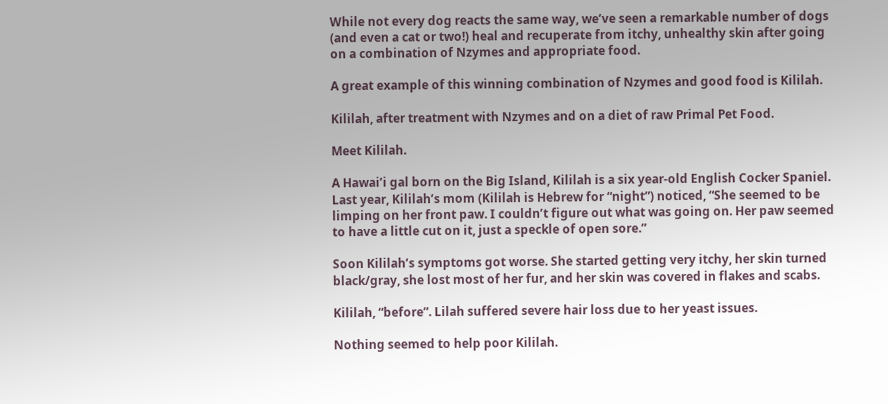While not every dog reacts the same way, we’ve seen a remarkable number of dogs (and even a cat or two!) heal and recuperate from itchy, unhealthy skin after going on a combination of Nzymes and appropriate food.

A great example of this winning combination of Nzymes and good food is Kililah.

Kililah, after treatment with Nzymes and on a diet of raw Primal Pet Food.

Meet Kililah.

A Hawai’i gal born on the Big Island, Kililah is a six year-old English Cocker Spaniel. Last year, Kililah’s mom (Kililah is Hebrew for “night”) noticed, “She seemed to be limping on her front paw. I couldn’t figure out what was going on. Her paw seemed to have a little cut on it, just a speckle of open sore.”

Soon Kililah’s symptoms got worse. She started getting very itchy, her skin turned black/gray, she lost most of her fur, and her skin was covered in flakes and scabs.

Kililah, “before”. Lilah suffered severe hair loss due to her yeast issues.

Nothing seemed to help poor Kililah.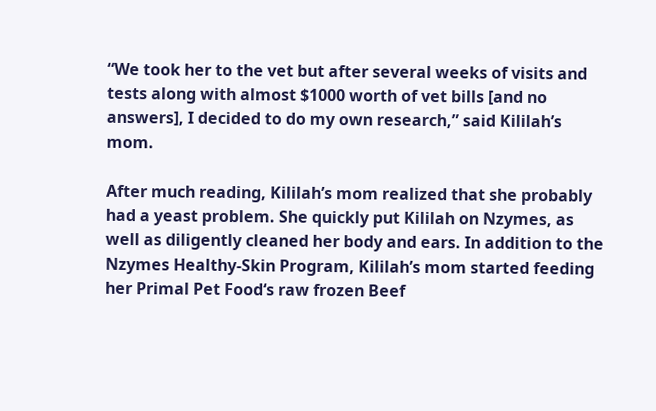“We took her to the vet but after several weeks of visits and tests along with almost $1000 worth of vet bills [and no answers], I decided to do my own research,” said Kililah’s mom.

After much reading, Kililah’s mom realized that she probably had a yeast problem. She quickly put Kililah on Nzymes, as well as diligently cleaned her body and ears. In addition to the Nzymes Healthy-Skin Program, Kililah’s mom started feeding her Primal Pet Food‘s raw frozen Beef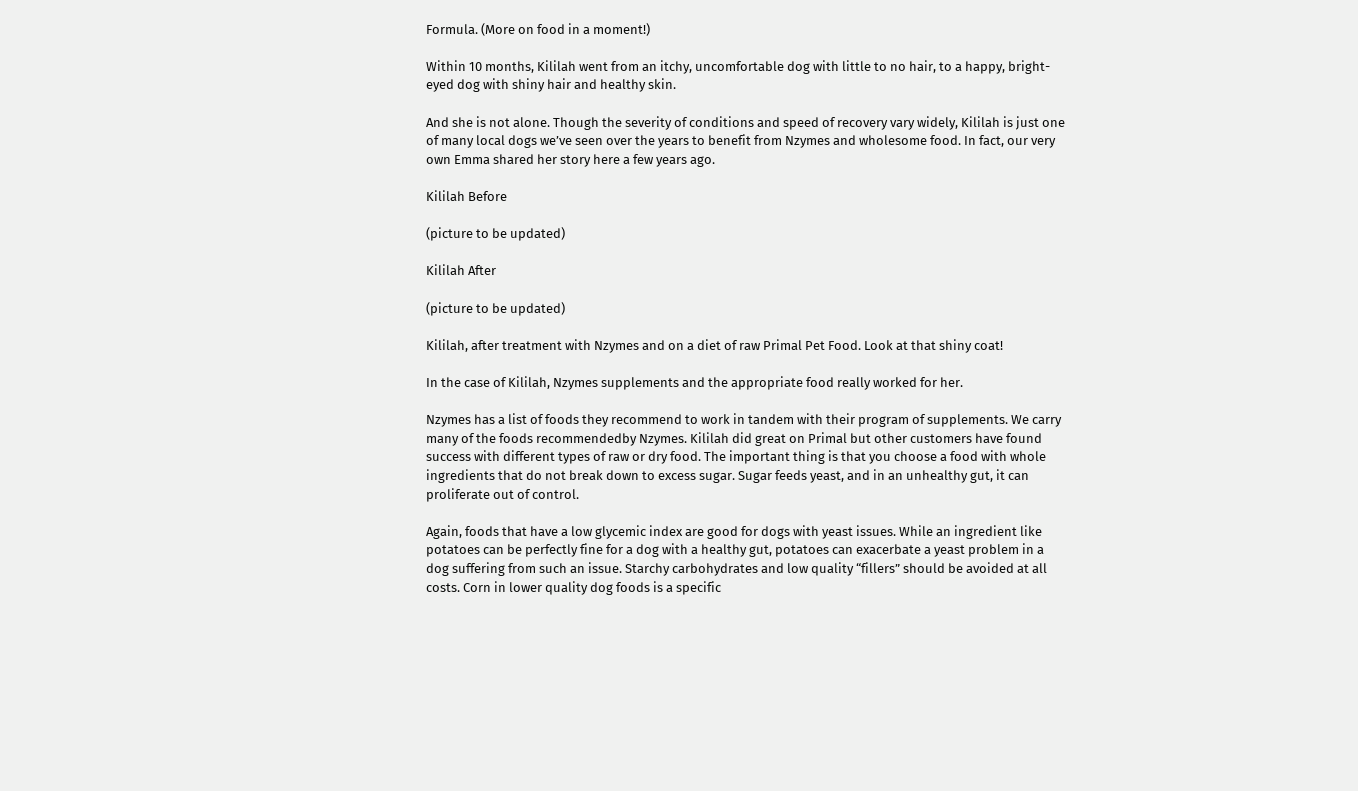Formula. (More on food in a moment!)

Within 10 months, Kililah went from an itchy, uncomfortable dog with little to no hair, to a happy, bright-eyed dog with shiny hair and healthy skin.

And she is not alone. Though the severity of conditions and speed of recovery vary widely, Kililah is just one of many local dogs we’ve seen over the years to benefit from Nzymes and wholesome food. In fact, our very own Emma shared her story here a few years ago.

Kililah Before

(picture to be updated)

Kililah After

(picture to be updated)

Kililah, after treatment with Nzymes and on a diet of raw Primal Pet Food. Look at that shiny coat!

In the case of Kililah, Nzymes supplements and the appropriate food really worked for her.

Nzymes has a list of foods they recommend to work in tandem with their program of supplements. We carry many of the foods recommendedby Nzymes. Kililah did great on Primal but other customers have found success with different types of raw or dry food. The important thing is that you choose a food with whole ingredients that do not break down to excess sugar. Sugar feeds yeast, and in an unhealthy gut, it can proliferate out of control.

Again, foods that have a low glycemic index are good for dogs with yeast issues. While an ingredient like potatoes can be perfectly fine for a dog with a healthy gut, potatoes can exacerbate a yeast problem in a dog suffering from such an issue. Starchy carbohydrates and low quality “fillers” should be avoided at all costs. Corn in lower quality dog foods is a specific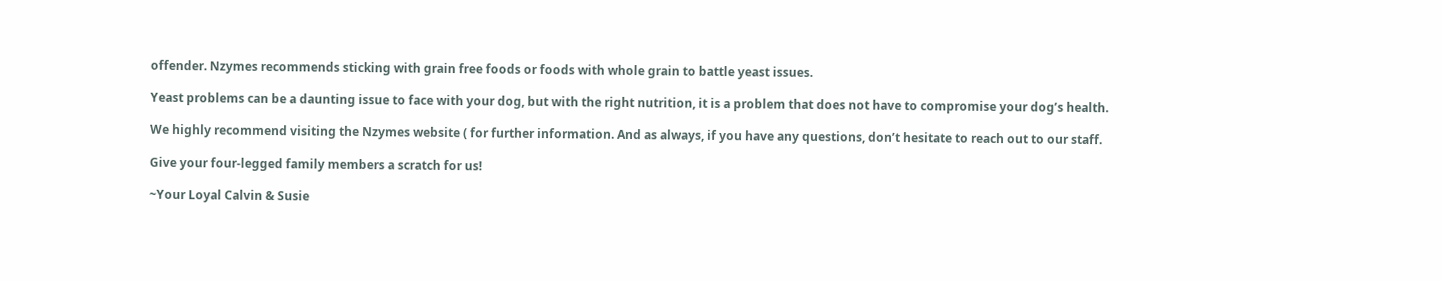offender. Nzymes recommends sticking with grain free foods or foods with whole grain to battle yeast issues.

Yeast problems can be a daunting issue to face with your dog, but with the right nutrition, it is a problem that does not have to compromise your dog’s health.

We highly recommend visiting the Nzymes website ( for further information. And as always, if you have any questions, don’t hesitate to reach out to our staff.

Give your four-legged family members a scratch for us!

~Your Loyal Calvin & Susie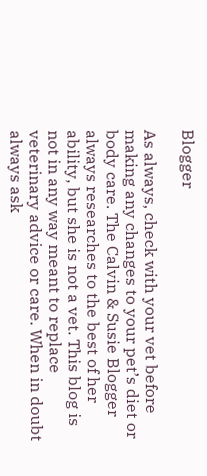Blogger

As always, check with your vet before making any changes to your pet’s diet or body care. The Calvin & Susie Blogger always researches to the best of her ability, but she is not a vet. This blog is not in any way meant to replace veterinary advice or care. When in doubt always ask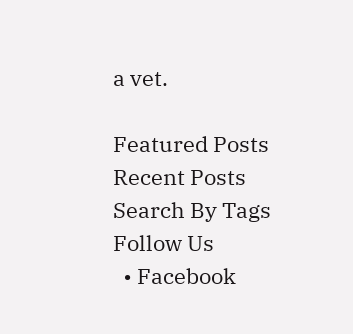a vet.

Featured Posts
Recent Posts
Search By Tags
Follow Us
  • Facebook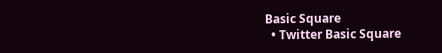Basic Square
  • Twitter Basic Square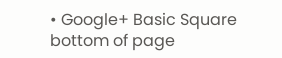• Google+ Basic Square
bottom of page